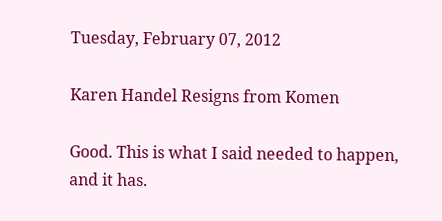Tuesday, February 07, 2012

Karen Handel Resigns from Komen

Good. This is what I said needed to happen, and it has.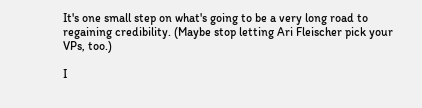It's one small step on what's going to be a very long road to regaining credibility. (Maybe stop letting Ari Fleischer pick your VPs, too.)

I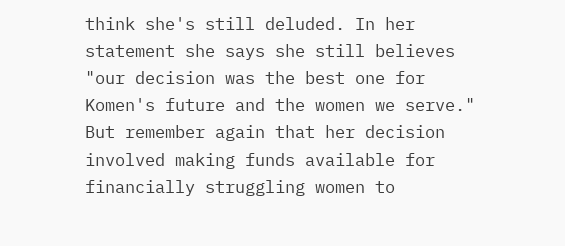think she's still deluded. In her statement she says she still believes "our decision was the best one for Komen's future and the women we serve." But remember again that her decision involved making funds available for financially struggling women to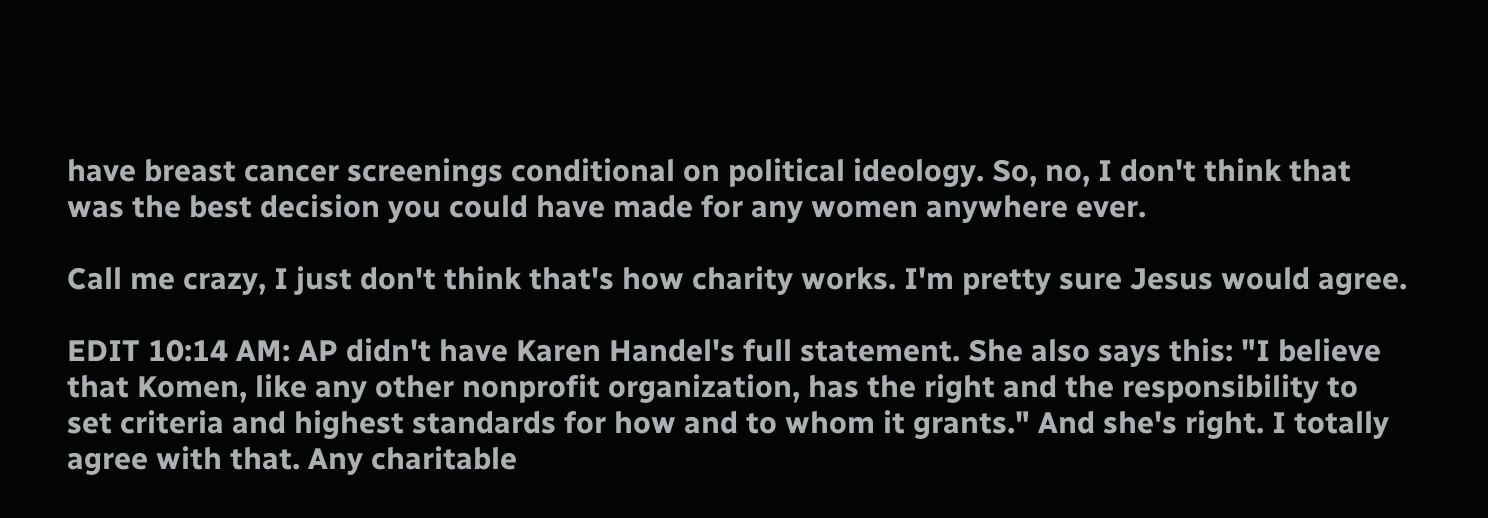have breast cancer screenings conditional on political ideology. So, no, I don't think that was the best decision you could have made for any women anywhere ever.

Call me crazy, I just don't think that's how charity works. I'm pretty sure Jesus would agree.

EDIT 10:14 AM: AP didn't have Karen Handel's full statement. She also says this: "I believe that Komen, like any other nonprofit organization, has the right and the responsibility to set criteria and highest standards for how and to whom it grants." And she's right. I totally agree with that. Any charitable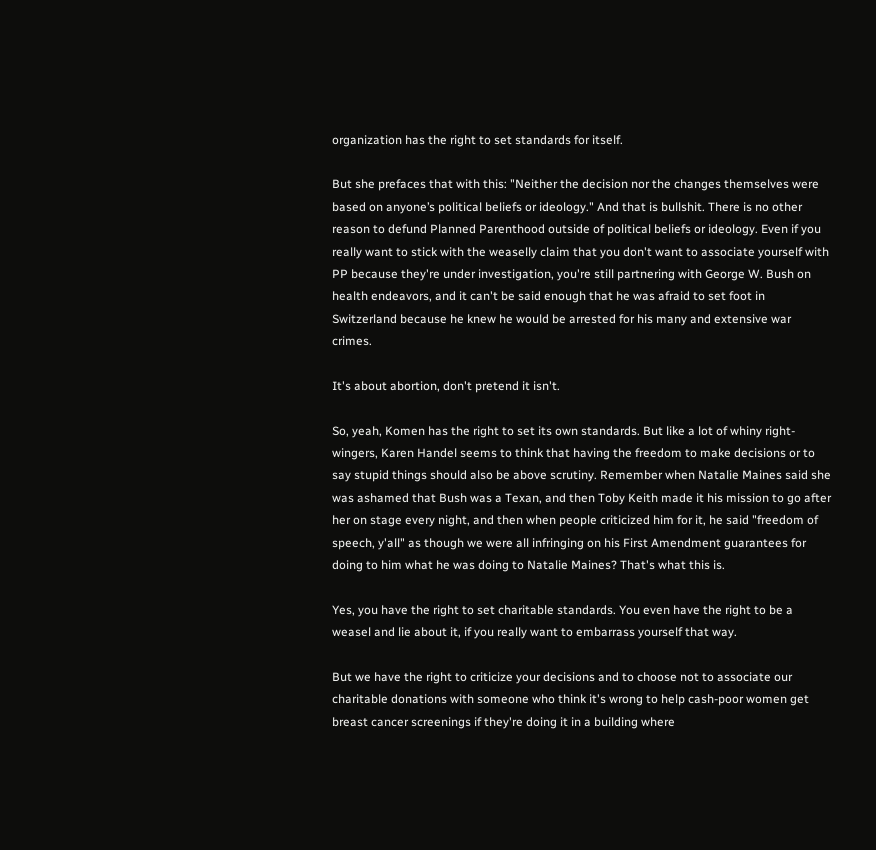organization has the right to set standards for itself.

But she prefaces that with this: "Neither the decision nor the changes themselves were based on anyone’s political beliefs or ideology." And that is bullshit. There is no other reason to defund Planned Parenthood outside of political beliefs or ideology. Even if you really want to stick with the weaselly claim that you don't want to associate yourself with PP because they're under investigation, you're still partnering with George W. Bush on health endeavors, and it can't be said enough that he was afraid to set foot in Switzerland because he knew he would be arrested for his many and extensive war crimes.

It's about abortion, don't pretend it isn't.

So, yeah, Komen has the right to set its own standards. But like a lot of whiny right-wingers, Karen Handel seems to think that having the freedom to make decisions or to say stupid things should also be above scrutiny. Remember when Natalie Maines said she was ashamed that Bush was a Texan, and then Toby Keith made it his mission to go after her on stage every night, and then when people criticized him for it, he said "freedom of speech, y'all" as though we were all infringing on his First Amendment guarantees for doing to him what he was doing to Natalie Maines? That's what this is.

Yes, you have the right to set charitable standards. You even have the right to be a weasel and lie about it, if you really want to embarrass yourself that way.

But we have the right to criticize your decisions and to choose not to associate our charitable donations with someone who think it's wrong to help cash-poor women get breast cancer screenings if they're doing it in a building where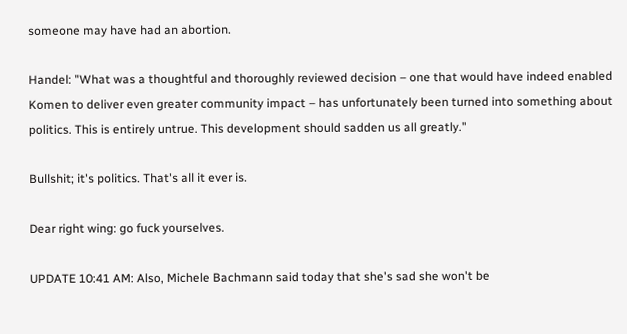someone may have had an abortion.

Handel: "What was a thoughtful and thoroughly reviewed decision – one that would have indeed enabled Komen to deliver even greater community impact – has unfortunately been turned into something about politics. This is entirely untrue. This development should sadden us all greatly."

Bullshit; it's politics. That's all it ever is.

Dear right wing: go fuck yourselves.

UPDATE 10:41 AM: Also, Michele Bachmann said today that she's sad she won't be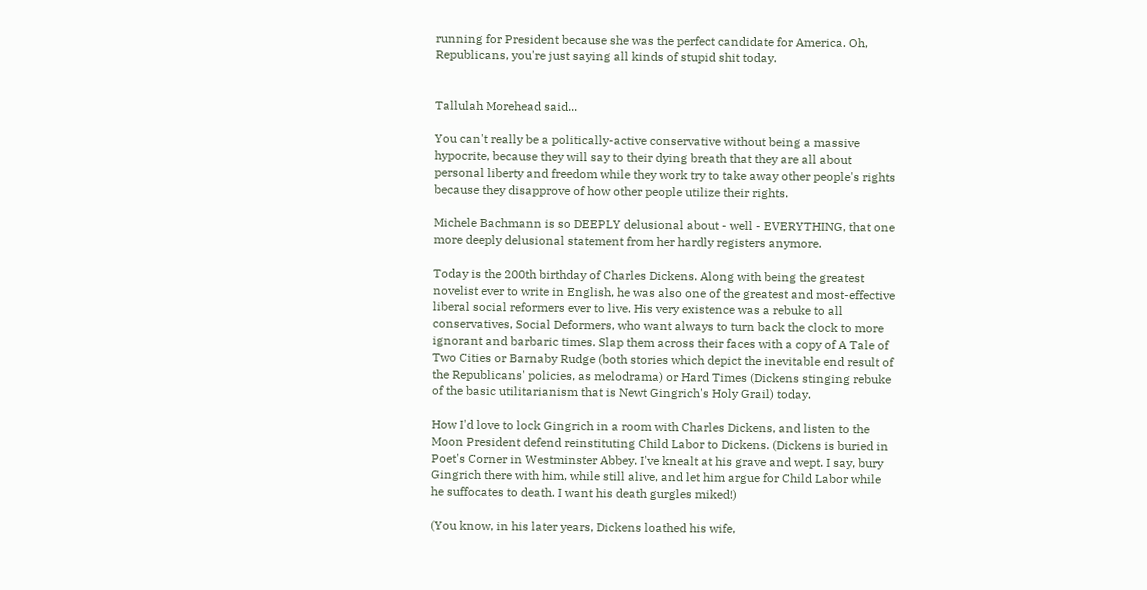running for President because she was the perfect candidate for America. Oh, Republicans, you're just saying all kinds of stupid shit today.


Tallulah Morehead said...

You can't really be a politically-active conservative without being a massive hypocrite, because they will say to their dying breath that they are all about personal liberty and freedom while they work try to take away other people's rights because they disapprove of how other people utilize their rights.

Michele Bachmann is so DEEPLY delusional about - well - EVERYTHING, that one more deeply delusional statement from her hardly registers anymore.

Today is the 200th birthday of Charles Dickens. Along with being the greatest novelist ever to write in English, he was also one of the greatest and most-effective liberal social reformers ever to live. His very existence was a rebuke to all conservatives, Social Deformers, who want always to turn back the clock to more ignorant and barbaric times. Slap them across their faces with a copy of A Tale of Two Cities or Barnaby Rudge (both stories which depict the inevitable end result of the Republicans' policies, as melodrama) or Hard Times (Dickens stinging rebuke of the basic utilitarianism that is Newt Gingrich's Holy Grail) today.

How I'd love to lock Gingrich in a room with Charles Dickens, and listen to the Moon President defend reinstituting Child Labor to Dickens. (Dickens is buried in Poet's Corner in Westminster Abbey. I've knealt at his grave and wept. I say, bury Gingrich there with him, while still alive, and let him argue for Child Labor while he suffocates to death. I want his death gurgles miked!)

(You know, in his later years, Dickens loathed his wife,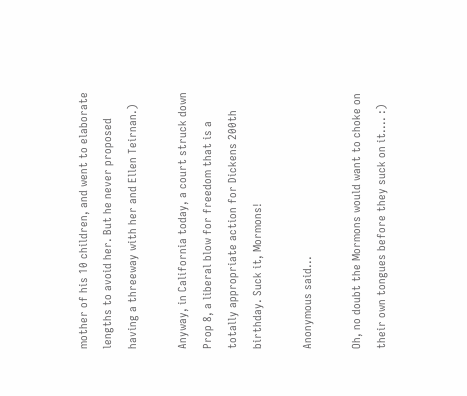mother of his 10 children, and went to elaborate lengths to avoid her. But he never proposed having a threeway with her and Ellen Teirnan.)

Anyway, in California today, a court struck down Prop 8, a liberal blow for freedom that is a totally appropriate action for Dickens 200th birthday. Suck it, Mormons!

Anonymous said...

Oh, no doubt the Mormons would want to choke on their own tongues before they suck on it.... :)